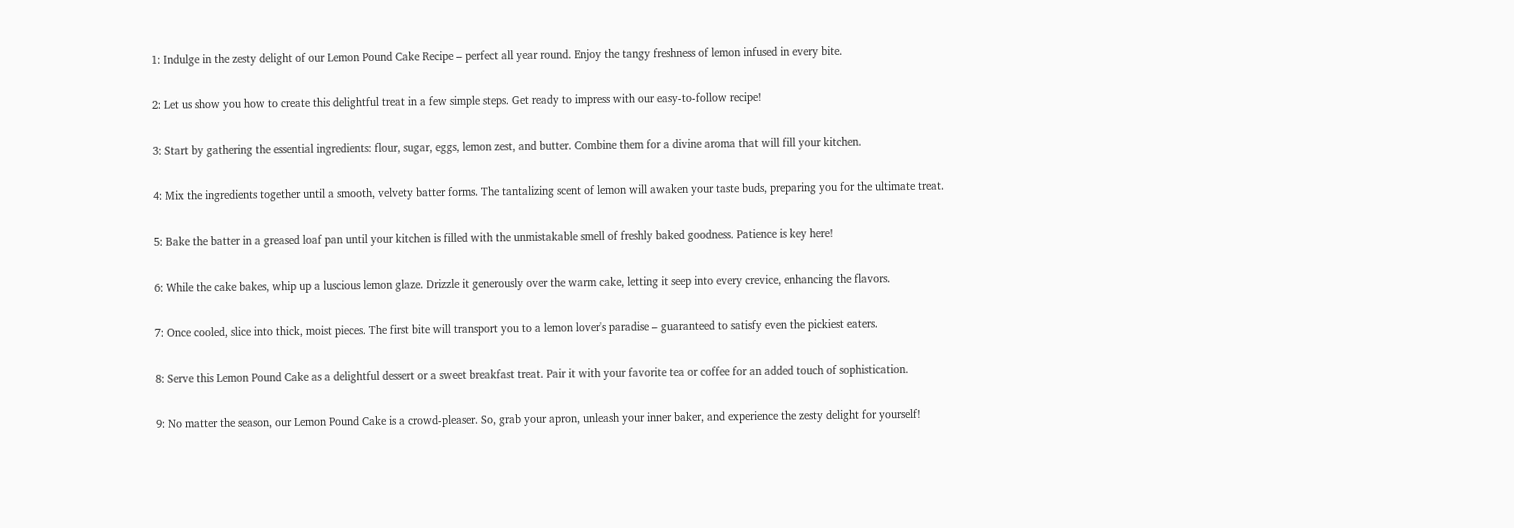1: Indulge in the zesty delight of our Lemon Pound Cake Recipe – perfect all year round. Enjoy the tangy freshness of lemon infused in every bite.

2: Let us show you how to create this delightful treat in a few simple steps. Get ready to impress with our easy-to-follow recipe!

3: Start by gathering the essential ingredients: flour, sugar, eggs, lemon zest, and butter. Combine them for a divine aroma that will fill your kitchen.

4: Mix the ingredients together until a smooth, velvety batter forms. The tantalizing scent of lemon will awaken your taste buds, preparing you for the ultimate treat.

5: Bake the batter in a greased loaf pan until your kitchen is filled with the unmistakable smell of freshly baked goodness. Patience is key here!

6: While the cake bakes, whip up a luscious lemon glaze. Drizzle it generously over the warm cake, letting it seep into every crevice, enhancing the flavors.

7: Once cooled, slice into thick, moist pieces. The first bite will transport you to a lemon lover's paradise – guaranteed to satisfy even the pickiest eaters.

8: Serve this Lemon Pound Cake as a delightful dessert or a sweet breakfast treat. Pair it with your favorite tea or coffee for an added touch of sophistication.

9: No matter the season, our Lemon Pound Cake is a crowd-pleaser. So, grab your apron, unleash your inner baker, and experience the zesty delight for yourself!